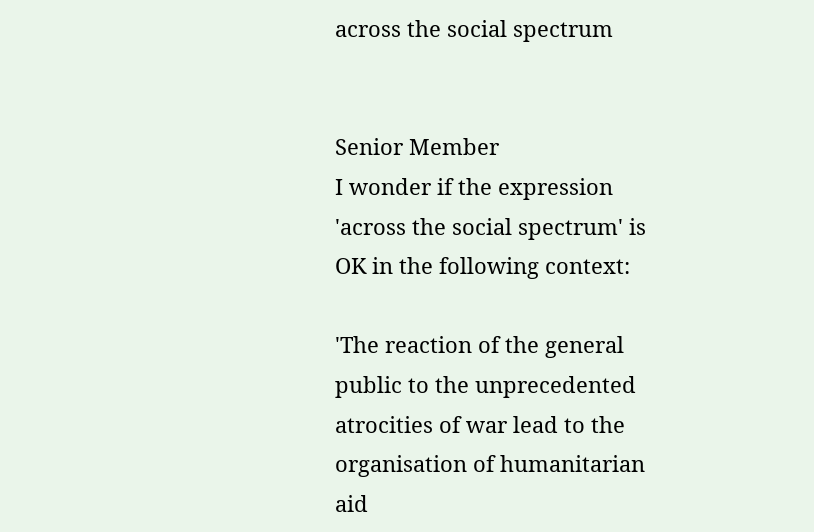across the social spectrum


Senior Member
I wonder if the expression 'across the social spectrum' is OK in the following context:

'The reaction of the general public to the unprecedented atrocities of war lead to the organisation of humanitarian aid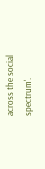across the social spectrum'.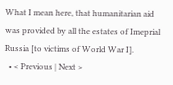What I mean here, that humanitarian aid was provided by all the estates of Imeprial Russia [to victims of World War I].
  • < Previous | Next >